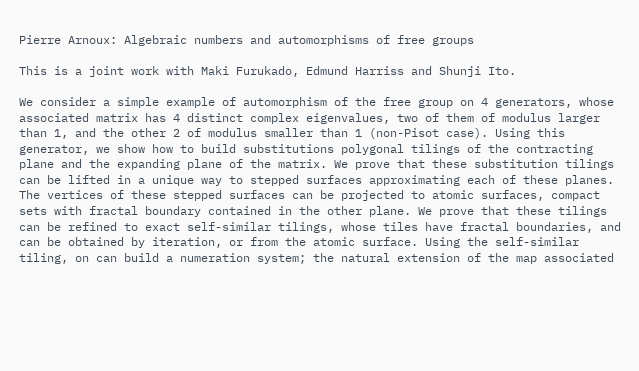Pierre Arnoux: Algebraic numbers and automorphisms of free groups

This is a joint work with Maki Furukado, Edmund Harriss and Shunji Ito.

We consider a simple example of automorphism of the free group on 4 generators, whose associated matrix has 4 distinct complex eigenvalues, two of them of modulus larger than 1, and the other 2 of modulus smaller than 1 (non-Pisot case). Using this generator, we show how to build substitutions polygonal tilings of the contracting plane and the expanding plane of the matrix. We prove that these substitution tilings can be lifted in a unique way to stepped surfaces approximating each of these planes. The vertices of these stepped surfaces can be projected to atomic surfaces, compact sets with fractal boundary contained in the other plane. We prove that these tilings can be refined to exact self-similar tilings, whose tiles have fractal boundaries, and can be obtained by iteration, or from the atomic surface. Using the self-similar tiling, on can build a numeration system; the natural extension of the map associated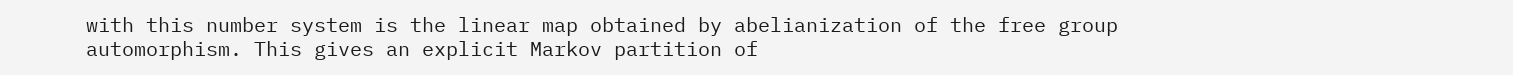with this number system is the linear map obtained by abelianization of the free group automorphism. This gives an explicit Markov partition of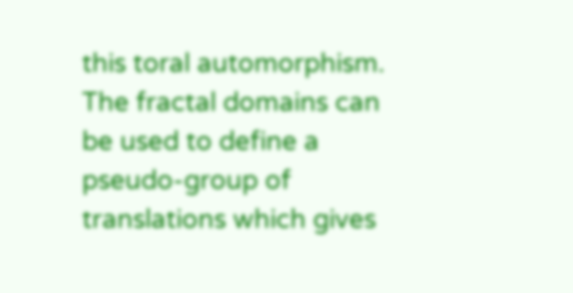this toral automorphism. The fractal domains can be used to define a pseudo-group of translations which gives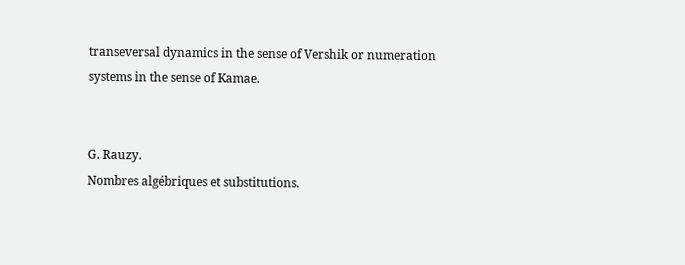transeversal dynamics in the sense of Vershik or numeration systems in the sense of Kamae.


G. Rauzy.
Nombres algébriques et substitutions.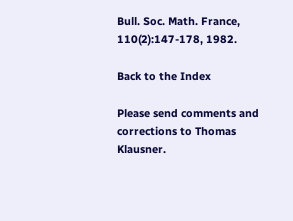Bull. Soc. Math. France, 110(2):147-178, 1982.

Back to the Index

Please send comments and corrections to Thomas Klausner.